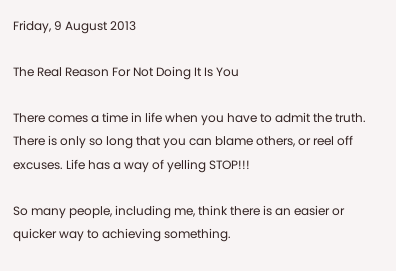Friday, 9 August 2013

The Real Reason For Not Doing It Is You

There comes a time in life when you have to admit the truth. There is only so long that you can blame others, or reel off excuses. Life has a way of yelling STOP!!!

So many people, including me, think there is an easier or quicker way to achieving something.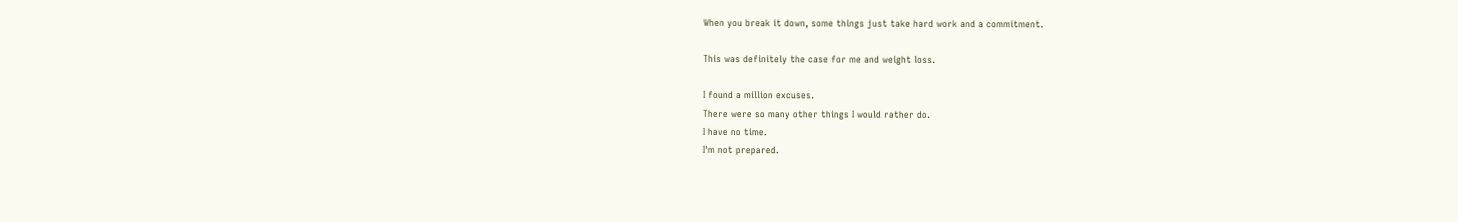When you break it down, some things just take hard work and a commitment.

This was definitely the case for me and weight loss.

I found a million excuses.
There were so many other things I would rather do.
I have no time.
I'm not prepared.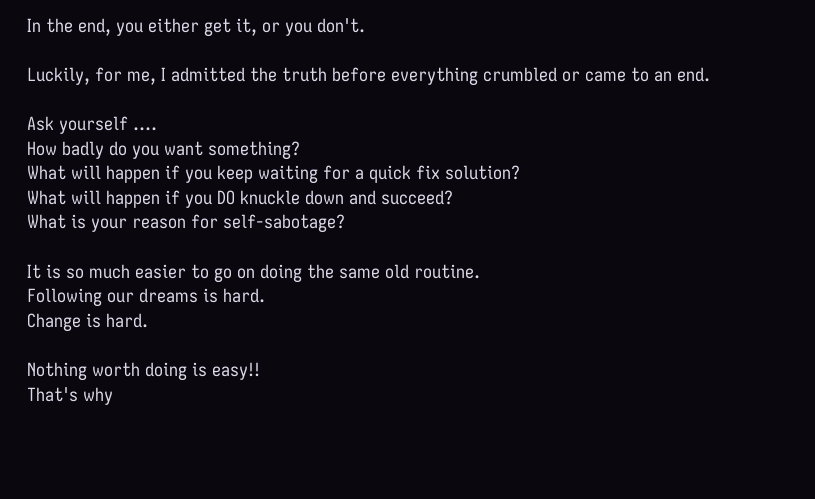In the end, you either get it, or you don't.

Luckily, for me, I admitted the truth before everything crumbled or came to an end.

Ask yourself ....
How badly do you want something?
What will happen if you keep waiting for a quick fix solution?
What will happen if you DO knuckle down and succeed?
What is your reason for self-sabotage?

It is so much easier to go on doing the same old routine.
Following our dreams is hard.
Change is hard.

Nothing worth doing is easy!!
That's why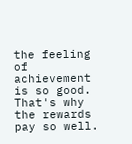the feeling of achievement is so good.
That's why the rewards pay so well.